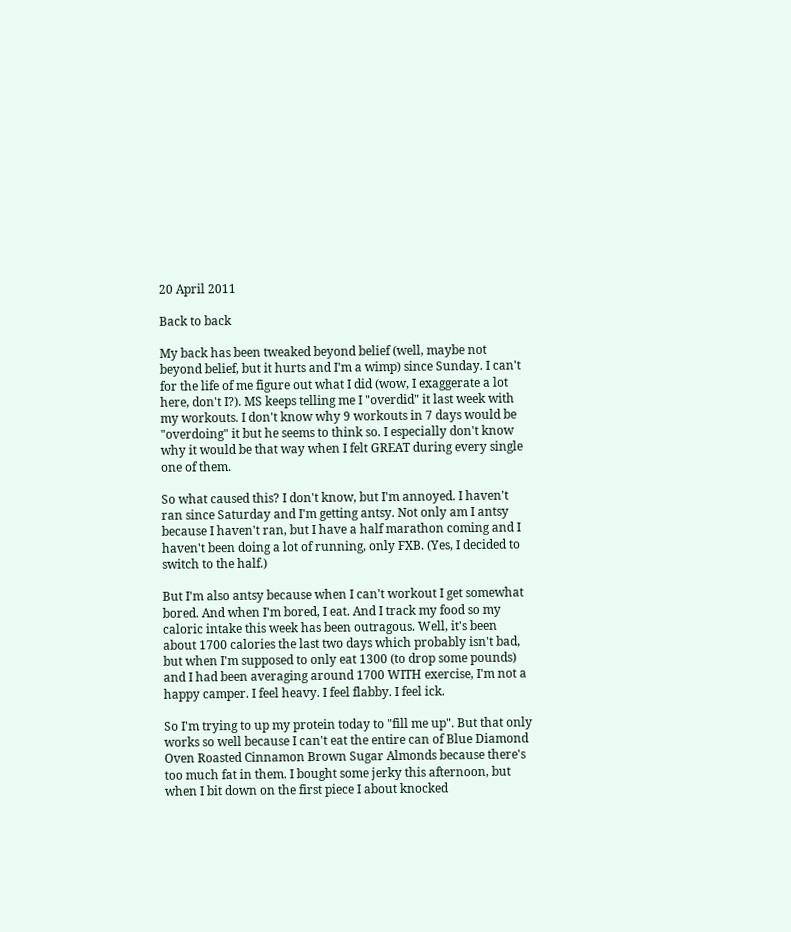20 April 2011

Back to back

My back has been tweaked beyond belief (well, maybe not beyond belief, but it hurts and I'm a wimp) since Sunday. I can't for the life of me figure out what I did (wow, I exaggerate a lot here, don't I?). MS keeps telling me I "overdid" it last week with my workouts. I don't know why 9 workouts in 7 days would be "overdoing" it but he seems to think so. I especially don't know why it would be that way when I felt GREAT during every single one of them.

So what caused this? I don't know, but I'm annoyed. I haven't ran since Saturday and I'm getting antsy. Not only am I antsy because I haven't ran, but I have a half marathon coming and I haven't been doing a lot of running, only FXB. (Yes, I decided to switch to the half.)

But I'm also antsy because when I can't workout I get somewhat bored. And when I'm bored, I eat. And I track my food so my caloric intake this week has been outragous. Well, it's been about 1700 calories the last two days which probably isn't bad, but when I'm supposed to only eat 1300 (to drop some pounds) and I had been averaging around 1700 WITH exercise, I'm not a happy camper. I feel heavy. I feel flabby. I feel ick.

So I'm trying to up my protein today to "fill me up". But that only works so well because I can't eat the entire can of Blue Diamond Oven Roasted Cinnamon Brown Sugar Almonds because there's too much fat in them. I bought some jerky this afternoon, but when I bit down on the first piece I about knocked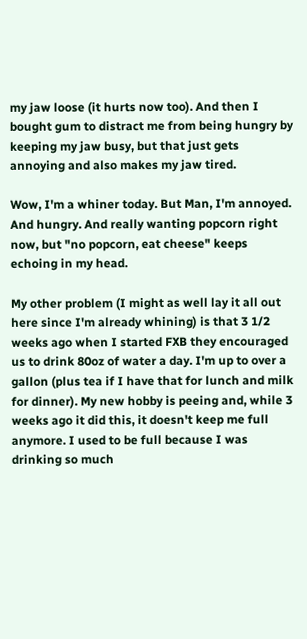my jaw loose (it hurts now too). And then I bought gum to distract me from being hungry by keeping my jaw busy, but that just gets annoying and also makes my jaw tired.

Wow, I'm a whiner today. But Man, I'm annoyed. And hungry. And really wanting popcorn right now, but "no popcorn, eat cheese" keeps echoing in my head.

My other problem (I might as well lay it all out here since I'm already whining) is that 3 1/2 weeks ago when I started FXB they encouraged us to drink 80oz of water a day. I'm up to over a gallon (plus tea if I have that for lunch and milk for dinner). My new hobby is peeing and, while 3 weeks ago it did this, it doesn't keep me full anymore. I used to be full because I was drinking so much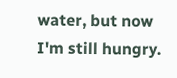water, but now I'm still hungry.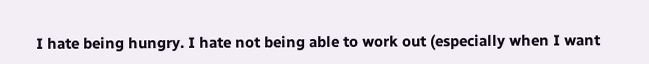I hate being hungry. I hate not being able to work out (especially when I want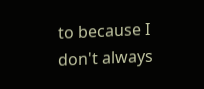to because I don't always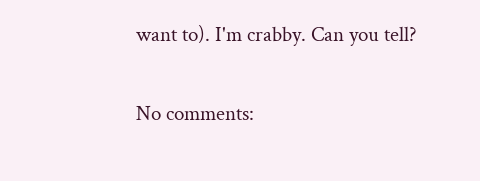want to). I'm crabby. Can you tell?

No comments: